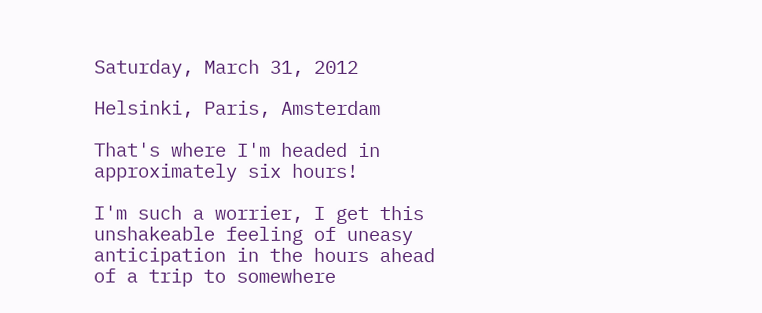Saturday, March 31, 2012

Helsinki, Paris, Amsterdam

That's where I'm headed in approximately six hours!

I'm such a worrier, I get this unshakeable feeling of uneasy anticipation in the hours ahead of a trip to somewhere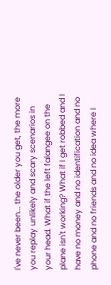I've never been... the older you get, the more you replay unlikely and scary scenarios in your head. What if the left falangee on the plane isn't working? What if I get robbed and I have no money and no identification and no phone and no friends and no idea where I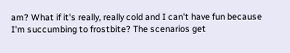am? What if it's really, really cold and I can't have fun because I'm succumbing to frostbite? The scenarios get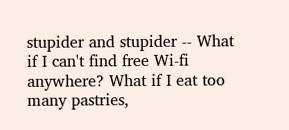stupider and stupider -- What if I can't find free Wi-fi anywhere? What if I eat too many pastries,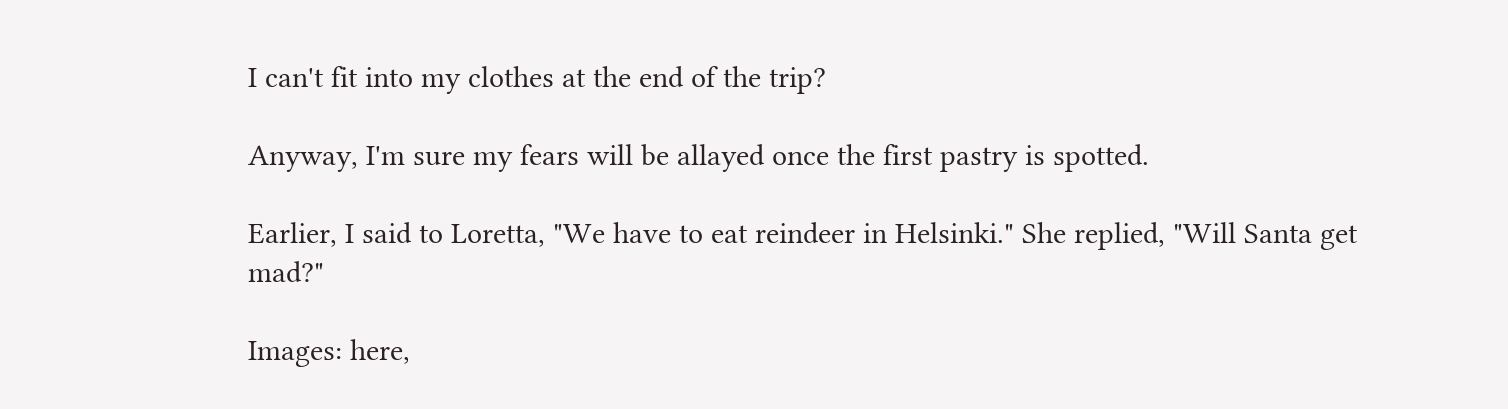I can't fit into my clothes at the end of the trip?

Anyway, I'm sure my fears will be allayed once the first pastry is spotted.

Earlier, I said to Loretta, "We have to eat reindeer in Helsinki." She replied, "Will Santa get mad?"

Images: here,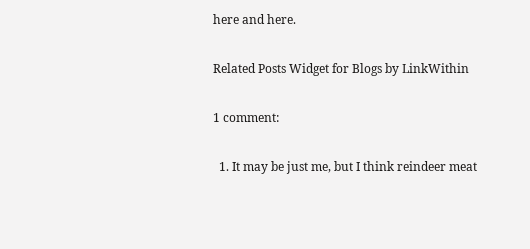here and here.

Related Posts Widget for Blogs by LinkWithin

1 comment:

  1. It may be just me, but I think reindeer meat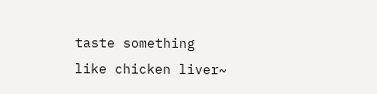taste something like chicken liver~